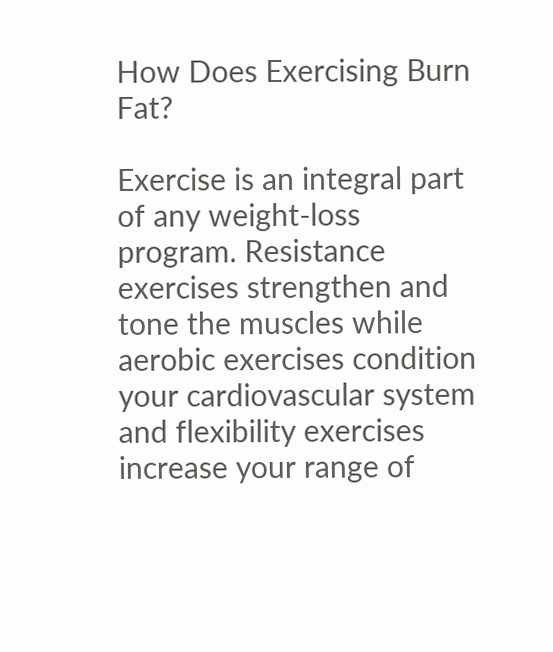How Does Exercising Burn Fat?

Exercise is an integral part of any weight-loss program. Resistance exercises strengthen and tone the muscles while aerobic exercises condition your cardiovascular system and flexibility exercises increase your range of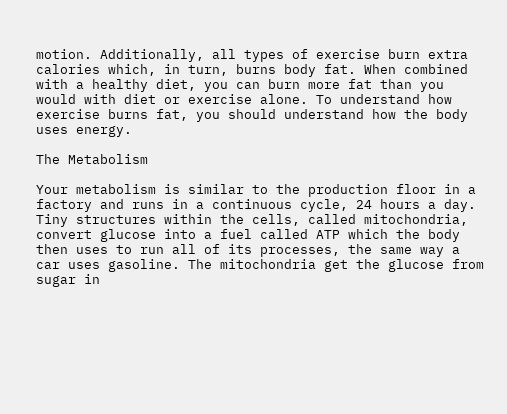motion. Additionally, all types of exercise burn extra calories which, in turn, burns body fat. When combined with a healthy diet, you can burn more fat than you would with diet or exercise alone. To understand how exercise burns fat, you should understand how the body uses energy.

The Metabolism

Your metabolism is similar to the production floor in a factory and runs in a continuous cycle, 24 hours a day. Tiny structures within the cells, called mitochondria, convert glucose into a fuel called ATP which the body then uses to run all of its processes, the same way a car uses gasoline. The mitochondria get the glucose from sugar in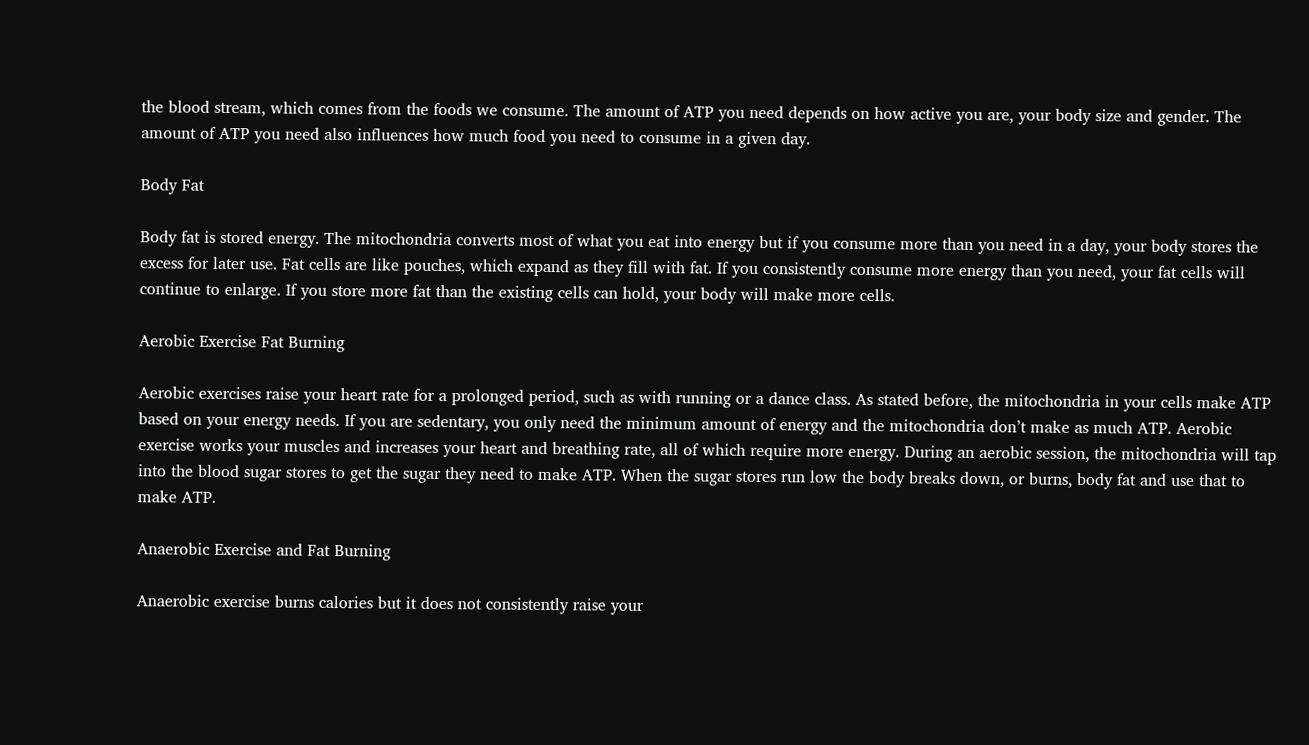the blood stream, which comes from the foods we consume. The amount of ATP you need depends on how active you are, your body size and gender. The amount of ATP you need also influences how much food you need to consume in a given day.

Body Fat

Body fat is stored energy. The mitochondria converts most of what you eat into energy but if you consume more than you need in a day, your body stores the excess for later use. Fat cells are like pouches, which expand as they fill with fat. If you consistently consume more energy than you need, your fat cells will continue to enlarge. If you store more fat than the existing cells can hold, your body will make more cells.

Aerobic Exercise Fat Burning

Aerobic exercises raise your heart rate for a prolonged period, such as with running or a dance class. As stated before, the mitochondria in your cells make ATP based on your energy needs. If you are sedentary, you only need the minimum amount of energy and the mitochondria don’t make as much ATP. Aerobic exercise works your muscles and increases your heart and breathing rate, all of which require more energy. During an aerobic session, the mitochondria will tap into the blood sugar stores to get the sugar they need to make ATP. When the sugar stores run low the body breaks down, or burns, body fat and use that to make ATP.

Anaerobic Exercise and Fat Burning

Anaerobic exercise burns calories but it does not consistently raise your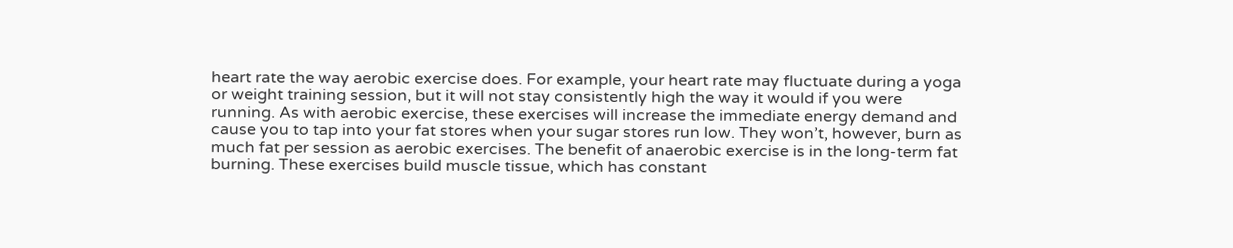heart rate the way aerobic exercise does. For example, your heart rate may fluctuate during a yoga or weight training session, but it will not stay consistently high the way it would if you were running. As with aerobic exercise, these exercises will increase the immediate energy demand and cause you to tap into your fat stores when your sugar stores run low. They won’t, however, burn as much fat per session as aerobic exercises. The benefit of anaerobic exercise is in the long-term fat burning. These exercises build muscle tissue, which has constant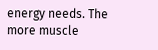energy needs. The more muscle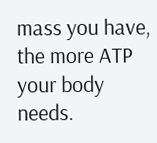mass you have, the more ATP your body needs.